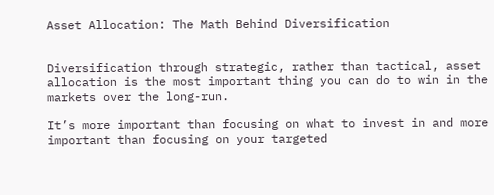Asset Allocation: The Math Behind Diversification


Diversification through strategic, rather than tactical, asset allocation is the most important thing you can do to win in the markets over the long-run.

It’s more important than focusing on what to invest in and more important than focusing on your targeted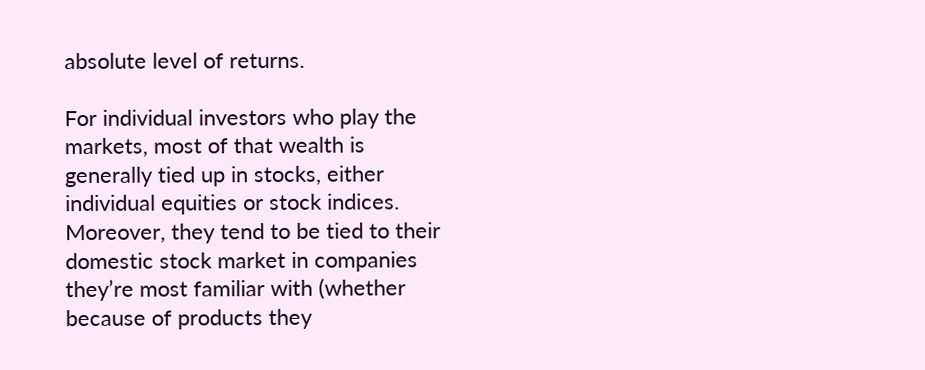absolute level of returns.

For individual investors who play the markets, most of that wealth is generally tied up in stocks, either individual equities or stock indices. Moreover, they tend to be tied to their domestic stock market in companies they’re most familiar with (whether because of products they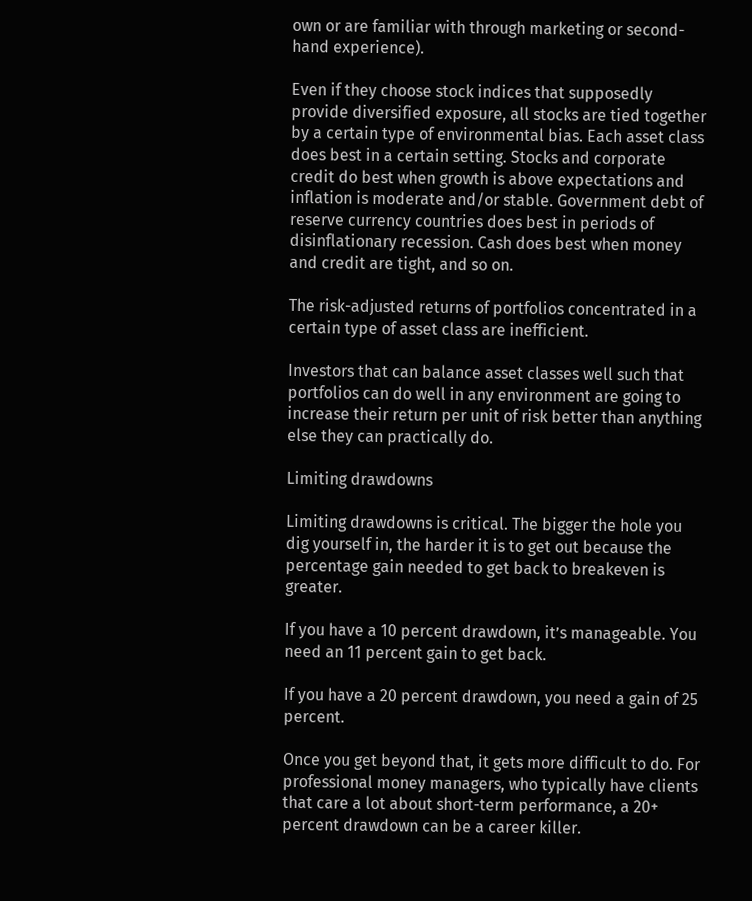own or are familiar with through marketing or second-hand experience).

Even if they choose stock indices that supposedly provide diversified exposure, all stocks are tied together by a certain type of environmental bias. Each asset class does best in a certain setting. Stocks and corporate credit do best when growth is above expectations and inflation is moderate and/or stable. Government debt of reserve currency countries does best in periods of disinflationary recession. Cash does best when money and credit are tight, and so on.

The risk-adjusted returns of portfolios concentrated in a certain type of asset class are inefficient.

Investors that can balance asset classes well such that portfolios can do well in any environment are going to increase their return per unit of risk better than anything else they can practically do.

Limiting drawdowns

Limiting drawdowns is critical. The bigger the hole you dig yourself in, the harder it is to get out because the percentage gain needed to get back to breakeven is greater.

If you have a 10 percent drawdown, it’s manageable. You need an 11 percent gain to get back.

If you have a 20 percent drawdown, you need a gain of 25 percent.

Once you get beyond that, it gets more difficult to do. For professional money managers, who typically have clients that care a lot about short-term performance, a 20+ percent drawdown can be a career killer.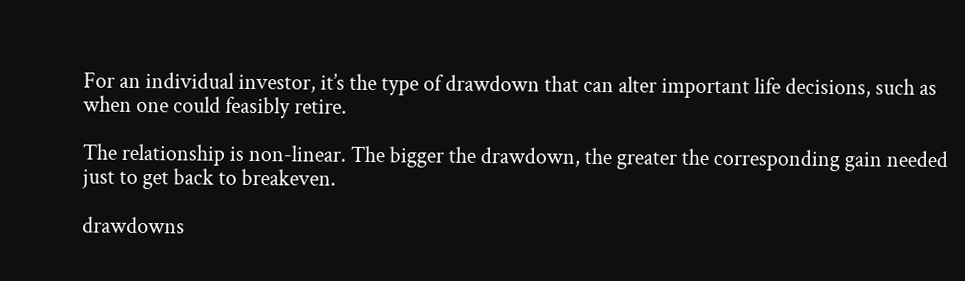For an individual investor, it’s the type of drawdown that can alter important life decisions, such as when one could feasibly retire.

The relationship is non-linear. The bigger the drawdown, the greater the corresponding gain needed just to get back to breakeven.

drawdowns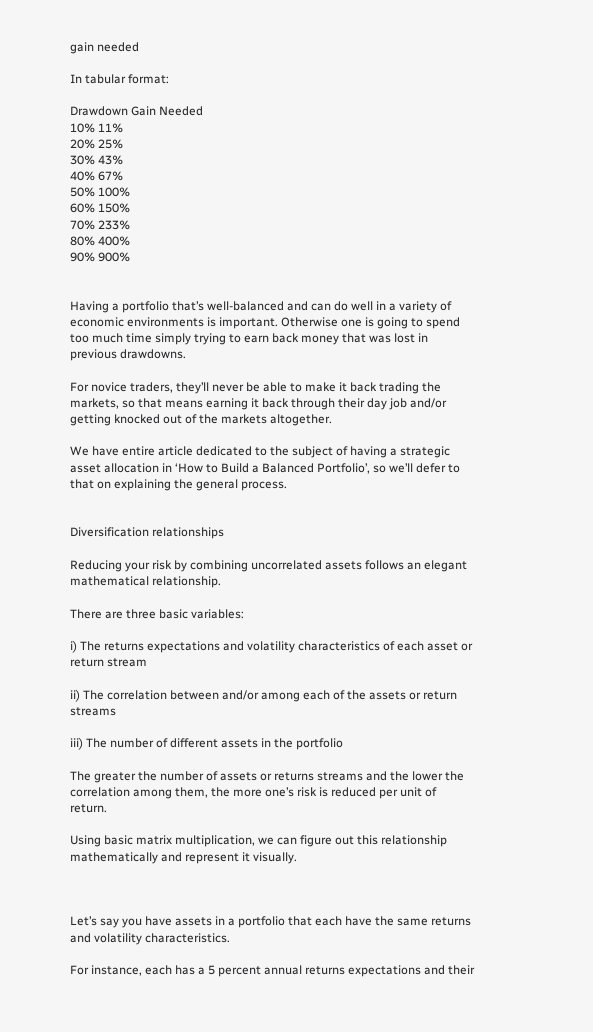gain needed

In tabular format:

Drawdown Gain Needed
10% 11%
20% 25%
30% 43%
40% 67%
50% 100%
60% 150%
70% 233%
80% 400%
90% 900%


Having a portfolio that’s well-balanced and can do well in a variety of economic environments is important. Otherwise one is going to spend too much time simply trying to earn back money that was lost in previous drawdowns.

For novice traders, they’ll never be able to make it back trading the markets, so that means earning it back through their day job and/or getting knocked out of the markets altogether.

We have entire article dedicated to the subject of having a strategic asset allocation in ‘How to Build a Balanced Portfolio’, so we’ll defer to that on explaining the general process.


Diversification relationships

Reducing your risk by combining uncorrelated assets follows an elegant mathematical relationship.

There are three basic variables:

i) The returns expectations and volatility characteristics of each asset or return stream

ii) The correlation between and/or among each of the assets or return streams

iii) The number of different assets in the portfolio

The greater the number of assets or returns streams and the lower the correlation among them, the more one’s risk is reduced per unit of return.

Using basic matrix multiplication, we can figure out this relationship mathematically and represent it visually.



Let’s say you have assets in a portfolio that each have the same returns and volatility characteristics.

For instance, each has a 5 percent annual returns expectations and their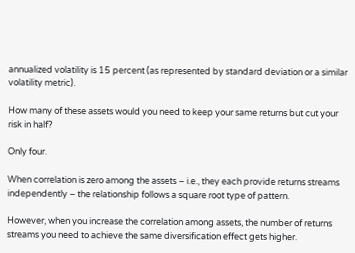annualized volatility is 15 percent (as represented by standard deviation or a similar volatility metric).

How many of these assets would you need to keep your same returns but cut your risk in half?

Only four.

When correlation is zero among the assets – i.e., they each provide returns streams independently – the relationship follows a square root type of pattern.

However, when you increase the correlation among assets, the number of returns streams you need to achieve the same diversification effect gets higher.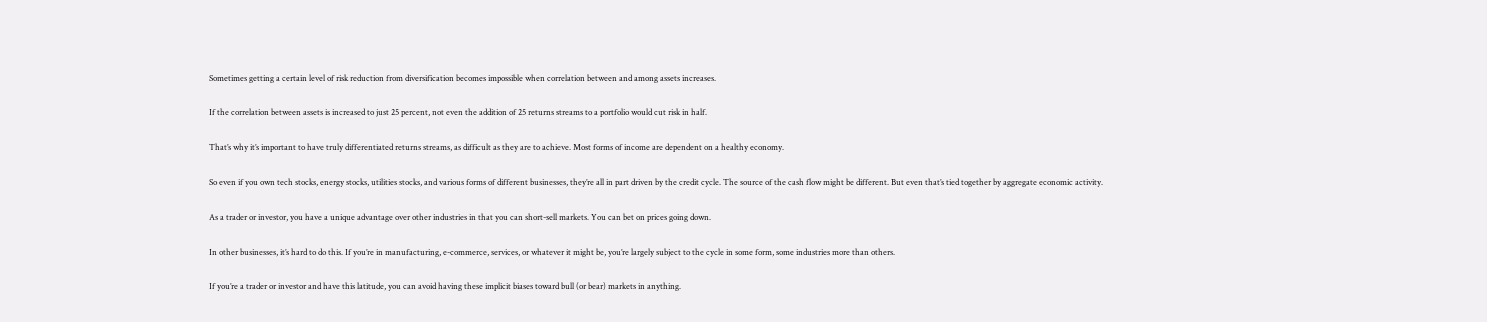Sometimes getting a certain level of risk reduction from diversification becomes impossible when correlation between and among assets increases.

If the correlation between assets is increased to just 25 percent, not even the addition of 25 returns streams to a portfolio would cut risk in half.

That’s why it’s important to have truly differentiated returns streams, as difficult as they are to achieve. Most forms of income are dependent on a healthy economy.

So even if you own tech stocks, energy stocks, utilities stocks, and various forms of different businesses, they’re all in part driven by the credit cycle. The source of the cash flow might be different. But even that’s tied together by aggregate economic activity.

As a trader or investor, you have a unique advantage over other industries in that you can short-sell markets. You can bet on prices going down.

In other businesses, it’s hard to do this. If you’re in manufacturing, e-commerce, services, or whatever it might be, you’re largely subject to the cycle in some form, some industries more than others.

If you’re a trader or investor and have this latitude, you can avoid having these implicit biases toward bull (or bear) markets in anything.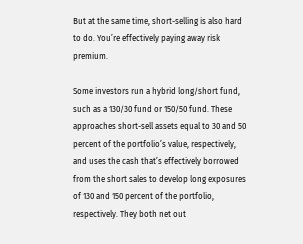But at the same time, short-selling is also hard to do. You’re effectively paying away risk premium.

Some investors run a hybrid long/short fund, such as a 130/30 fund or 150/50 fund. These approaches short-sell assets equal to 30 and 50 percent of the portfolio’s value, respectively, and uses the cash that’s effectively borrowed from the short sales to develop long exposures of 130 and 150 percent of the portfolio, respectively. They both net out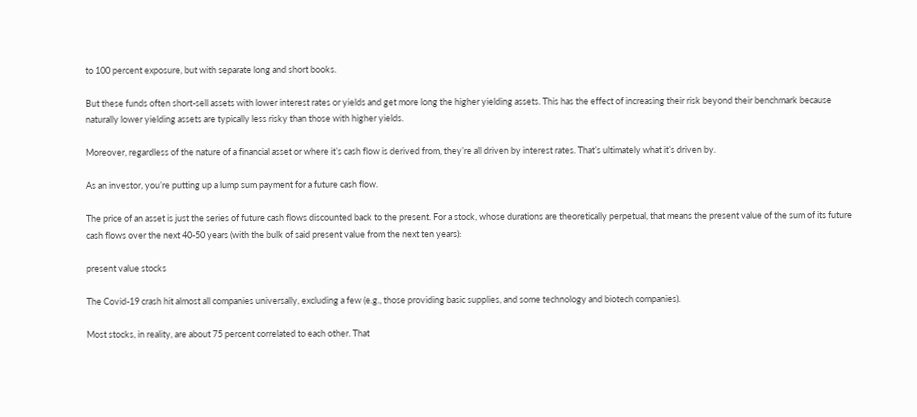to 100 percent exposure, but with separate long and short books.

But these funds often short-sell assets with lower interest rates or yields and get more long the higher yielding assets. This has the effect of increasing their risk beyond their benchmark because naturally lower yielding assets are typically less risky than those with higher yields.

Moreover, regardless of the nature of a financial asset or where it’s cash flow is derived from, they’re all driven by interest rates. That’s ultimately what it’s driven by.

As an investor, you’re putting up a lump sum payment for a future cash flow.

The price of an asset is just the series of future cash flows discounted back to the present. For a stock, whose durations are theoretically perpetual, that means the present value of the sum of its future cash flows over the next 40-50 years (with the bulk of said present value from the next ten years):

present value stocks

The Covid-19 crash hit almost all companies universally, excluding a few (e.g., those providing basic supplies, and some technology and biotech companies).

Most stocks, in reality, are about 75 percent correlated to each other. That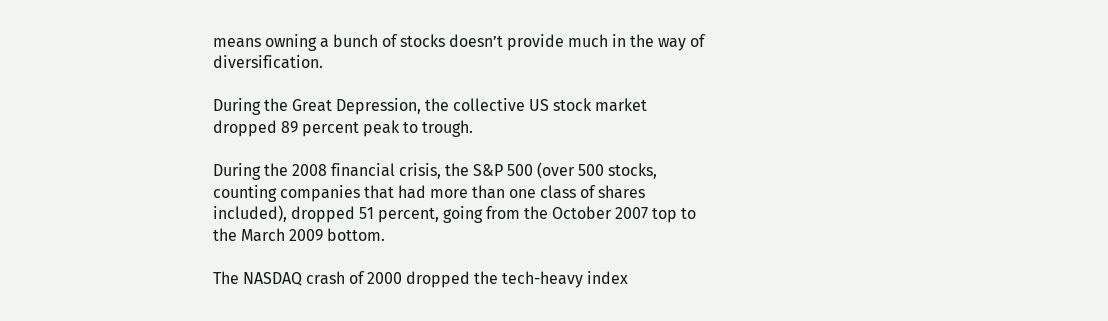means owning a bunch of stocks doesn’t provide much in the way of diversification.

During the Great Depression, the collective US stock market dropped 89 percent peak to trough.

During the 2008 financial crisis, the S&P 500 (over 500 stocks, counting companies that had more than one class of shares included), dropped 51 percent, going from the October 2007 top to the March 2009 bottom.

The NASDAQ crash of 2000 dropped the tech-heavy index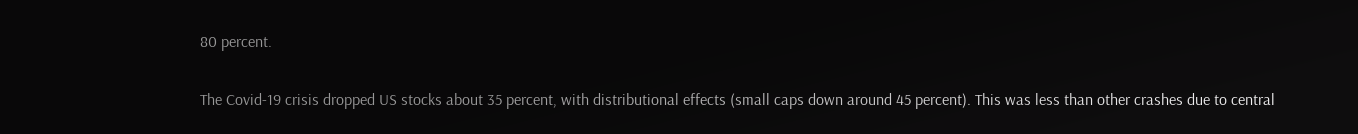80 percent.

The Covid-19 crisis dropped US stocks about 35 percent, with distributional effects (small caps down around 45 percent). This was less than other crashes due to central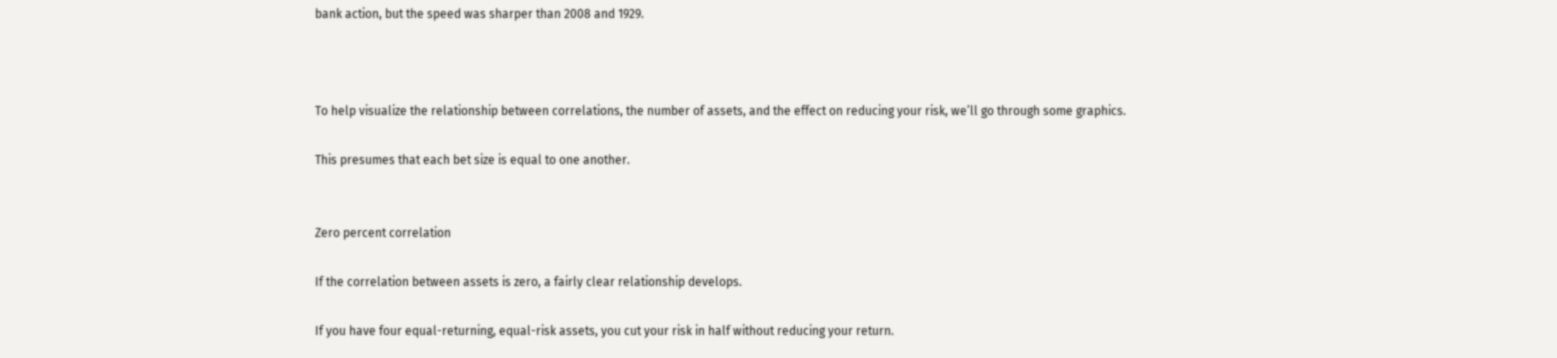bank action, but the speed was sharper than 2008 and 1929.



To help visualize the relationship between correlations, the number of assets, and the effect on reducing your risk, we’ll go through some graphics.

This presumes that each bet size is equal to one another.


Zero percent correlation

If the correlation between assets is zero, a fairly clear relationship develops.

If you have four equal-returning, equal-risk assets, you cut your risk in half without reducing your return.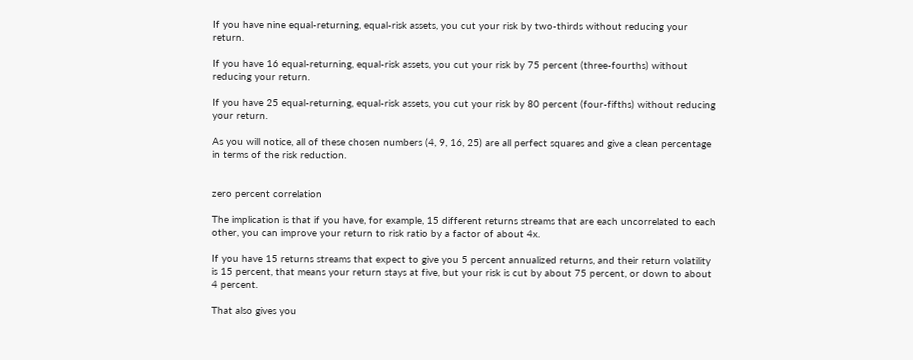If you have nine equal-returning, equal-risk assets, you cut your risk by two-thirds without reducing your return.

If you have 16 equal-returning, equal-risk assets, you cut your risk by 75 percent (three-fourths) without reducing your return.

If you have 25 equal-returning, equal-risk assets, you cut your risk by 80 percent (four-fifths) without reducing your return.

As you will notice, all of these chosen numbers (4, 9, 16, 25) are all perfect squares and give a clean percentage in terms of the risk reduction.


zero percent correlation

The implication is that if you have, for example, 15 different returns streams that are each uncorrelated to each other, you can improve your return to risk ratio by a factor of about 4x.

If you have 15 returns streams that expect to give you 5 percent annualized returns, and their return volatility is 15 percent, that means your return stays at five, but your risk is cut by about 75 percent, or down to about 4 percent.

That also gives you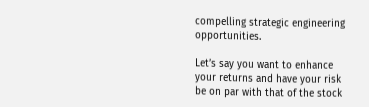compelling strategic engineering opportunities.

Let’s say you want to enhance your returns and have your risk be on par with that of the stock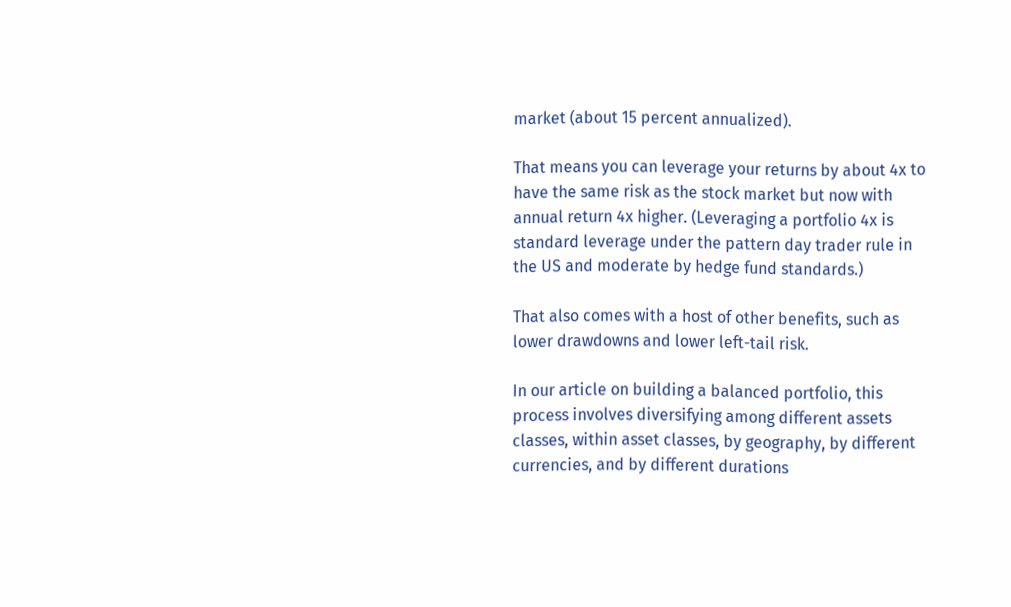market (about 15 percent annualized).

That means you can leverage your returns by about 4x to have the same risk as the stock market but now with annual return 4x higher. (Leveraging a portfolio 4x is standard leverage under the pattern day trader rule in the US and moderate by hedge fund standards.)

That also comes with a host of other benefits, such as lower drawdowns and lower left-tail risk.

In our article on building a balanced portfolio, this process involves diversifying among different assets classes, within asset classes, by geography, by different currencies, and by different durations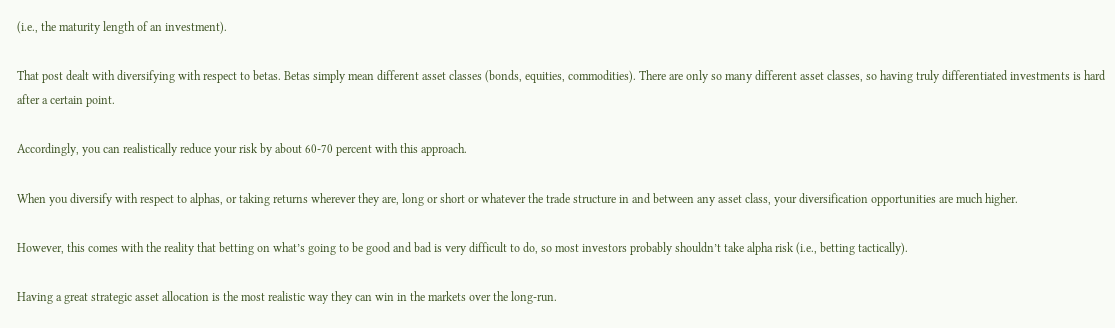(i.e., the maturity length of an investment).

That post dealt with diversifying with respect to betas. Betas simply mean different asset classes (bonds, equities, commodities). There are only so many different asset classes, so having truly differentiated investments is hard after a certain point.

Accordingly, you can realistically reduce your risk by about 60-70 percent with this approach.

When you diversify with respect to alphas, or taking returns wherever they are, long or short or whatever the trade structure in and between any asset class, your diversification opportunities are much higher.

However, this comes with the reality that betting on what’s going to be good and bad is very difficult to do, so most investors probably shouldn’t take alpha risk (i.e., betting tactically).

Having a great strategic asset allocation is the most realistic way they can win in the markets over the long-run.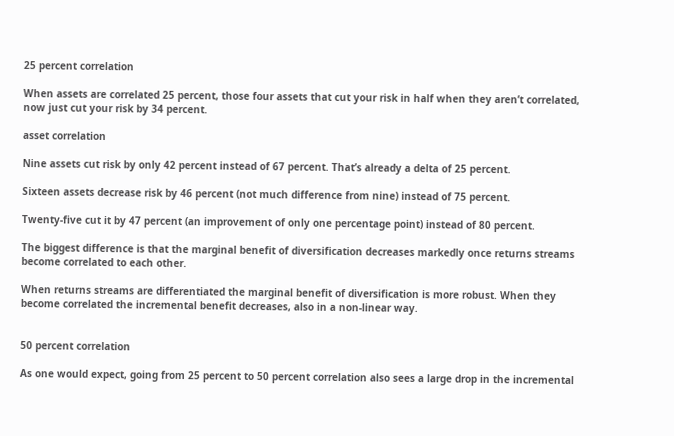25 percent correlation

When assets are correlated 25 percent, those four assets that cut your risk in half when they aren’t correlated, now just cut your risk by 34 percent.

asset correlation

Nine assets cut risk by only 42 percent instead of 67 percent. That’s already a delta of 25 percent.

Sixteen assets decrease risk by 46 percent (not much difference from nine) instead of 75 percent.

Twenty-five cut it by 47 percent (an improvement of only one percentage point) instead of 80 percent.

The biggest difference is that the marginal benefit of diversification decreases markedly once returns streams become correlated to each other.

When returns streams are differentiated the marginal benefit of diversification is more robust. When they become correlated the incremental benefit decreases, also in a non-linear way.


50 percent correlation

As one would expect, going from 25 percent to 50 percent correlation also sees a large drop in the incremental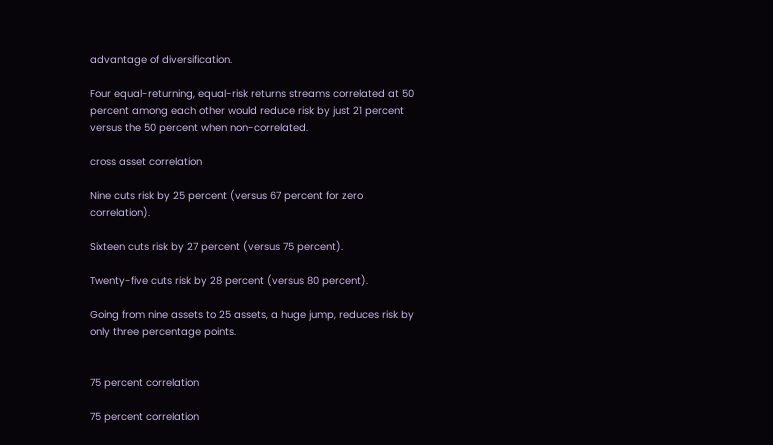advantage of diversification.

Four equal-returning, equal-risk returns streams correlated at 50 percent among each other would reduce risk by just 21 percent versus the 50 percent when non-correlated.

cross asset correlation

Nine cuts risk by 25 percent (versus 67 percent for zero correlation).

Sixteen cuts risk by 27 percent (versus 75 percent).

Twenty-five cuts risk by 28 percent (versus 80 percent).

Going from nine assets to 25 assets, a huge jump, reduces risk by only three percentage points.


75 percent correlation

75 percent correlation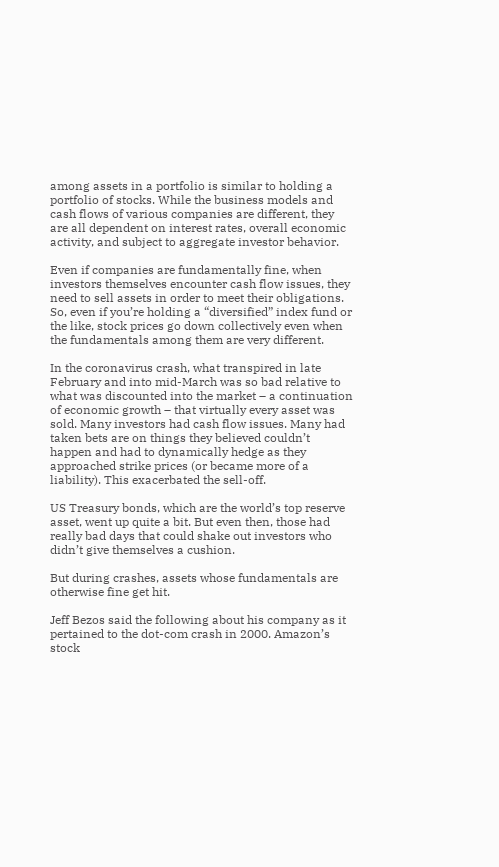among assets in a portfolio is similar to holding a portfolio of stocks. While the business models and cash flows of various companies are different, they are all dependent on interest rates, overall economic activity, and subject to aggregate investor behavior.

Even if companies are fundamentally fine, when investors themselves encounter cash flow issues, they need to sell assets in order to meet their obligations. So, even if you’re holding a “diversified” index fund or the like, stock prices go down collectively even when the fundamentals among them are very different.

In the coronavirus crash, what transpired in late February and into mid-March was so bad relative to what was discounted into the market – a continuation of economic growth – that virtually every asset was sold. Many investors had cash flow issues. Many had taken bets are on things they believed couldn’t happen and had to dynamically hedge as they approached strike prices (or became more of a liability). This exacerbated the sell-off.

US Treasury bonds, which are the world’s top reserve asset, went up quite a bit. But even then, those had really bad days that could shake out investors who didn’t give themselves a cushion.

But during crashes, assets whose fundamentals are otherwise fine get hit.

Jeff Bezos said the following about his company as it pertained to the dot-com crash in 2000. Amazon’s stock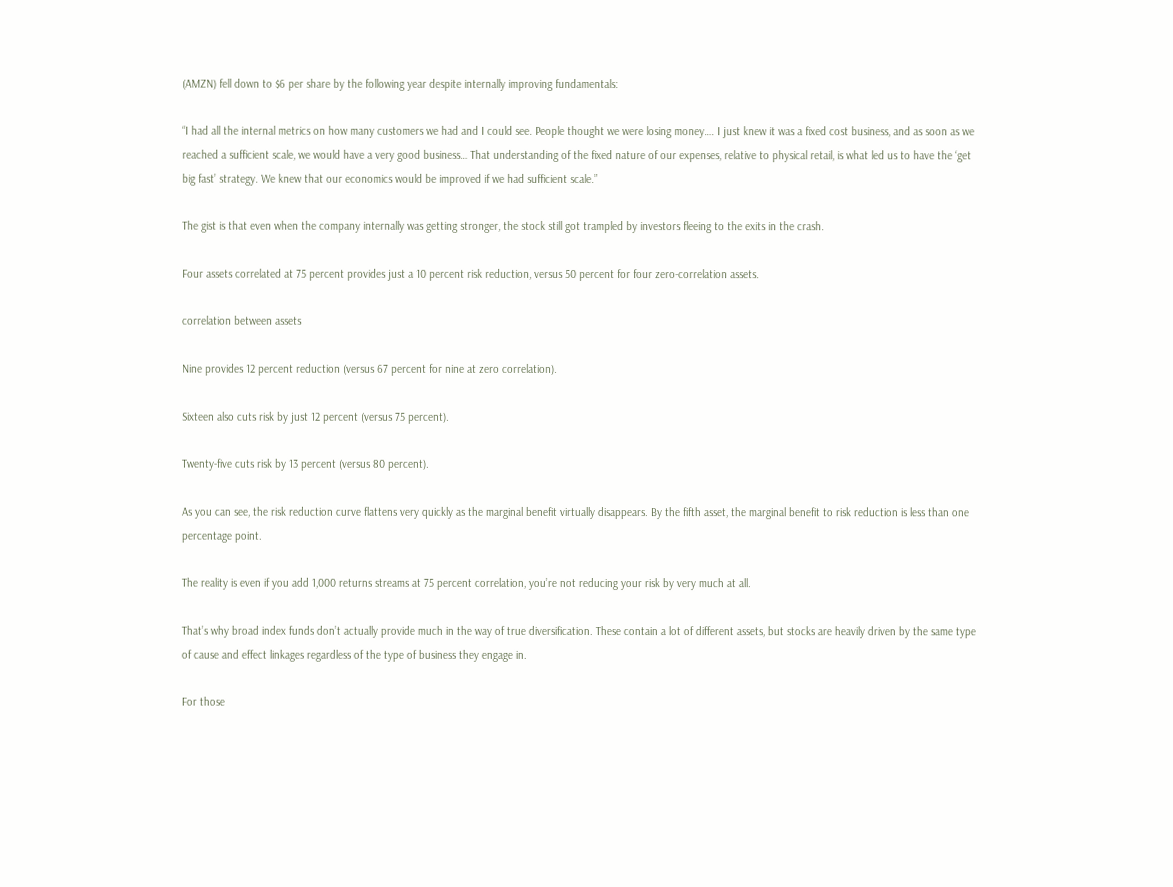(AMZN) fell down to $6 per share by the following year despite internally improving fundamentals:

“I had all the internal metrics on how many customers we had and I could see. People thought we were losing money…. I just knew it was a fixed cost business, and as soon as we reached a sufficient scale, we would have a very good business… That understanding of the fixed nature of our expenses, relative to physical retail, is what led us to have the ‘get big fast’ strategy. We knew that our economics would be improved if we had sufficient scale.”

The gist is that even when the company internally was getting stronger, the stock still got trampled by investors fleeing to the exits in the crash.

Four assets correlated at 75 percent provides just a 10 percent risk reduction, versus 50 percent for four zero-correlation assets.

correlation between assets

Nine provides 12 percent reduction (versus 67 percent for nine at zero correlation).

Sixteen also cuts risk by just 12 percent (versus 75 percent).

Twenty-five cuts risk by 13 percent (versus 80 percent).

As you can see, the risk reduction curve flattens very quickly as the marginal benefit virtually disappears. By the fifth asset, the marginal benefit to risk reduction is less than one percentage point.

The reality is even if you add 1,000 returns streams at 75 percent correlation, you’re not reducing your risk by very much at all.

That’s why broad index funds don’t actually provide much in the way of true diversification. These contain a lot of different assets, but stocks are heavily driven by the same type of cause and effect linkages regardless of the type of business they engage in.

For those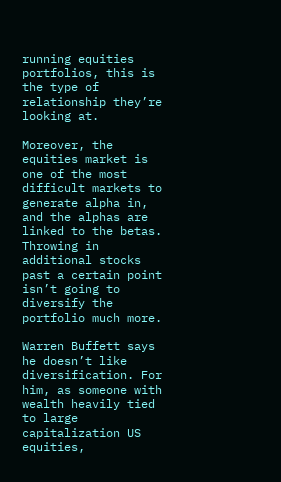running equities portfolios, this is the type of relationship they’re looking at.

Moreover, the equities market is one of the most difficult markets to generate alpha in, and the alphas are linked to the betas. Throwing in additional stocks past a certain point isn’t going to diversify the portfolio much more.

Warren Buffett says he doesn’t like diversification. For him, as someone with wealth heavily tied to large capitalization US equities,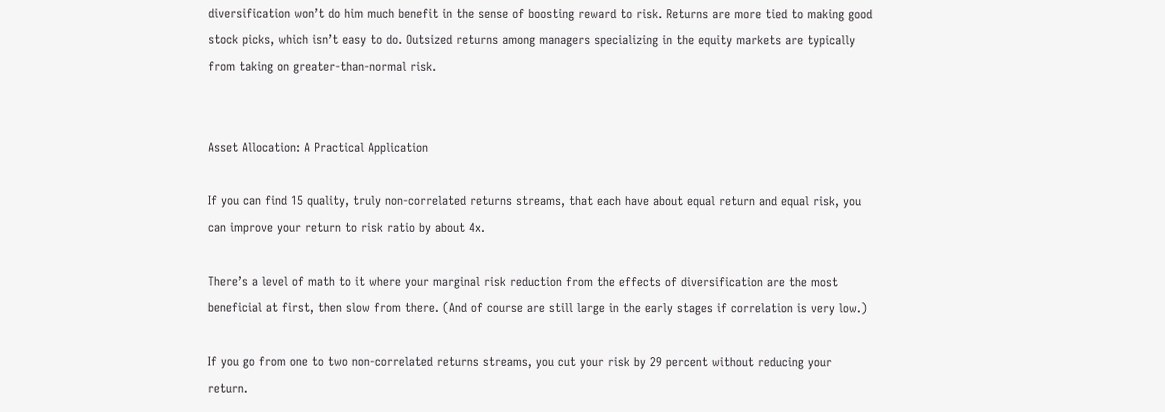diversification won’t do him much benefit in the sense of boosting reward to risk. Returns are more tied to making good stock picks, which isn’t easy to do. Outsized returns among managers specializing in the equity markets are typically from taking on greater-than-normal risk.


Asset Allocation: A Practical Application

If you can find 15 quality, truly non-correlated returns streams, that each have about equal return and equal risk, you can improve your return to risk ratio by about 4x.

There’s a level of math to it where your marginal risk reduction from the effects of diversification are the most beneficial at first, then slow from there. (And of course are still large in the early stages if correlation is very low.)

If you go from one to two non-correlated returns streams, you cut your risk by 29 percent without reducing your return.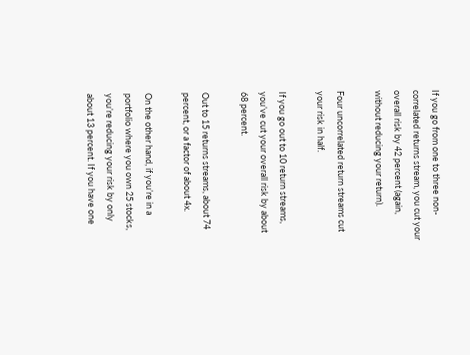If you go from one to three non-correlated returns stream, you cut your overall risk by 42 percent (again, without reducing your return).

Four uncorrelated return streams cut your risk in half.

If you go out to 10 return streams, you’ve cut your overall risk by about 68 percent.

Out to 15 returns streams, about 74 percent, or a factor of about 4x.

On the other hand, if you’re in a portfolio where you own 25 stocks, you’re reducing your risk by only about 13 percent. If you have one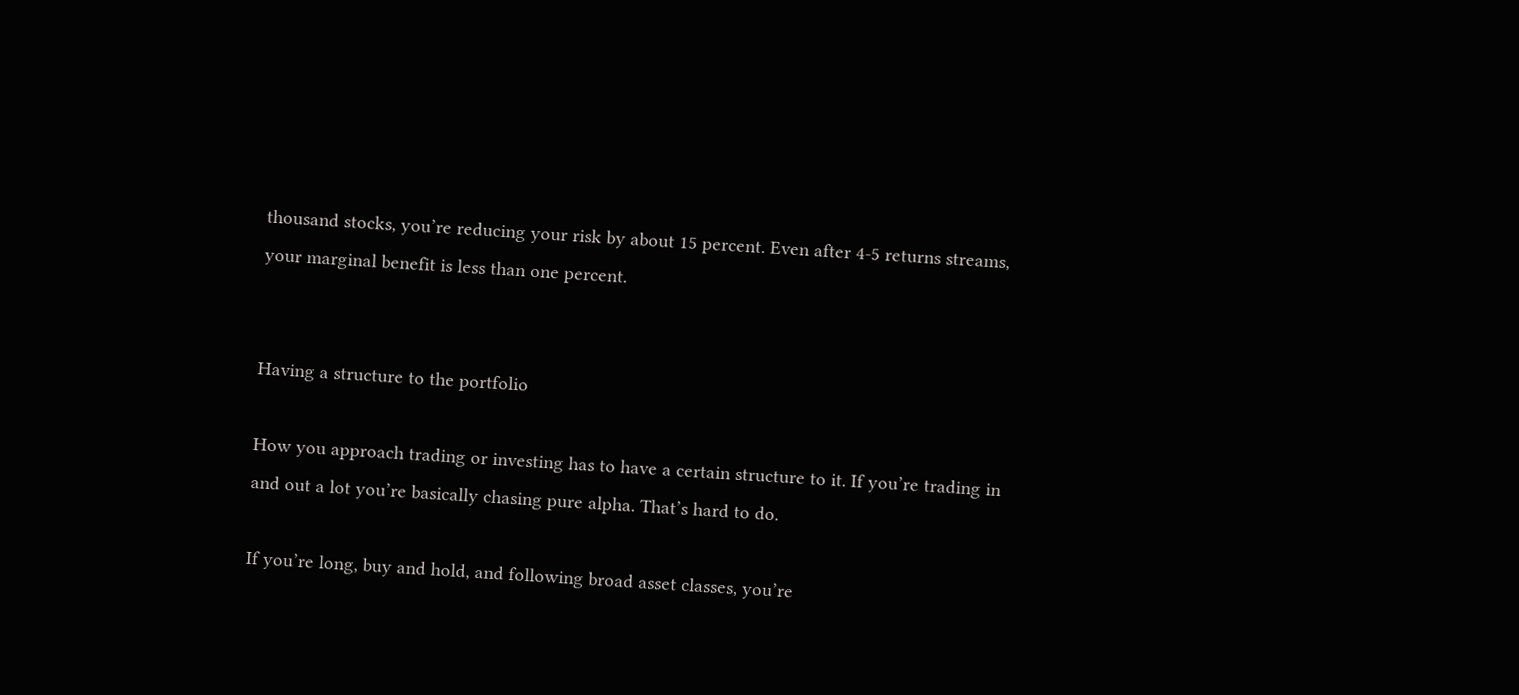thousand stocks, you’re reducing your risk by about 15 percent. Even after 4-5 returns streams, your marginal benefit is less than one percent.


Having a structure to the portfolio

How you approach trading or investing has to have a certain structure to it. If you’re trading in and out a lot you’re basically chasing pure alpha. That’s hard to do.

If you’re long, buy and hold, and following broad asset classes, you’re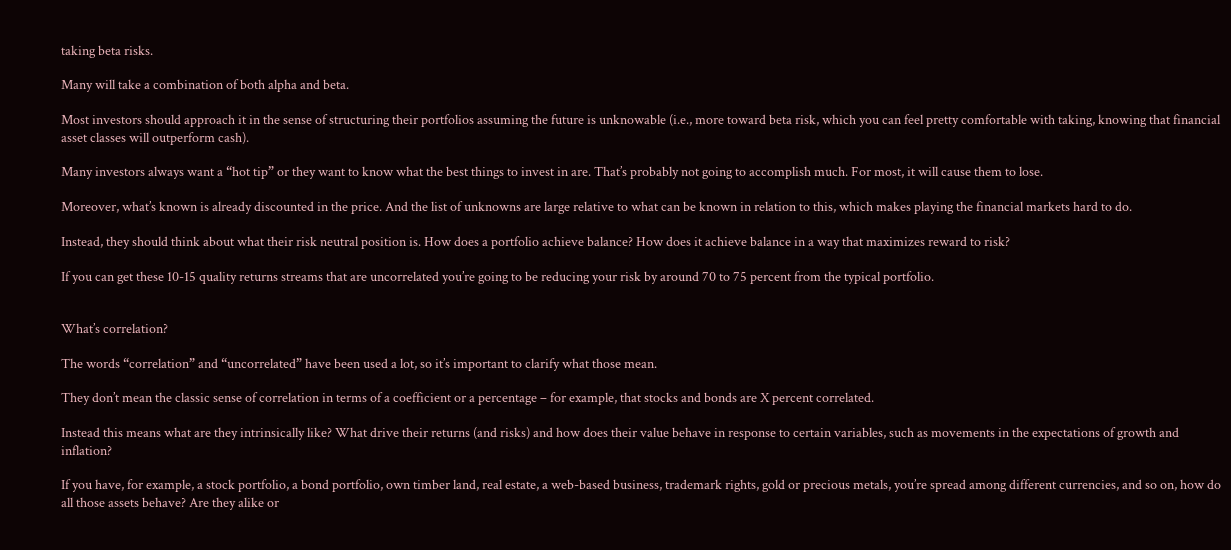taking beta risks.

Many will take a combination of both alpha and beta.

Most investors should approach it in the sense of structuring their portfolios assuming the future is unknowable (i.e., more toward beta risk, which you can feel pretty comfortable with taking, knowing that financial asset classes will outperform cash).

Many investors always want a “hot tip” or they want to know what the best things to invest in are. That’s probably not going to accomplish much. For most, it will cause them to lose.

Moreover, what’s known is already discounted in the price. And the list of unknowns are large relative to what can be known in relation to this, which makes playing the financial markets hard to do.

Instead, they should think about what their risk neutral position is. How does a portfolio achieve balance? How does it achieve balance in a way that maximizes reward to risk?

If you can get these 10-15 quality returns streams that are uncorrelated you’re going to be reducing your risk by around 70 to 75 percent from the typical portfolio.


What’s correlation?

The words “correlation” and “uncorrelated” have been used a lot, so it’s important to clarify what those mean.

They don’t mean the classic sense of correlation in terms of a coefficient or a percentage – for example, that stocks and bonds are X percent correlated.

Instead this means what are they intrinsically like? What drive their returns (and risks) and how does their value behave in response to certain variables, such as movements in the expectations of growth and inflation?

If you have, for example, a stock portfolio, a bond portfolio, own timber land, real estate, a web-based business, trademark rights, gold or precious metals, you’re spread among different currencies, and so on, how do all those assets behave? Are they alike or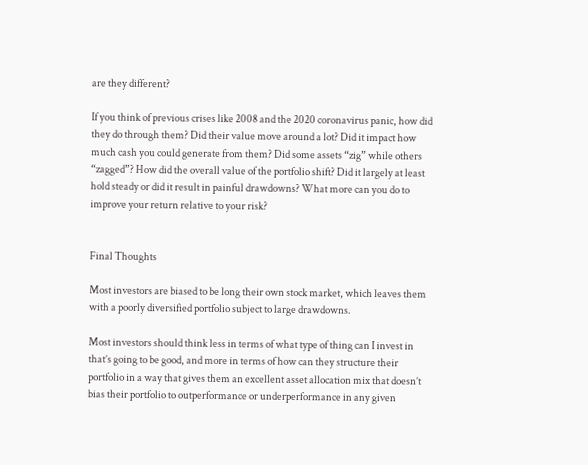are they different?

If you think of previous crises like 2008 and the 2020 coronavirus panic, how did they do through them? Did their value move around a lot? Did it impact how much cash you could generate from them? Did some assets “zig” while others “zagged”? How did the overall value of the portfolio shift? Did it largely at least hold steady or did it result in painful drawdowns? What more can you do to improve your return relative to your risk?


Final Thoughts

Most investors are biased to be long their own stock market, which leaves them with a poorly diversified portfolio subject to large drawdowns.

Most investors should think less in terms of what type of thing can I invest in that’s going to be good, and more in terms of how can they structure their portfolio in a way that gives them an excellent asset allocation mix that doesn’t bias their portfolio to outperformance or underperformance in any given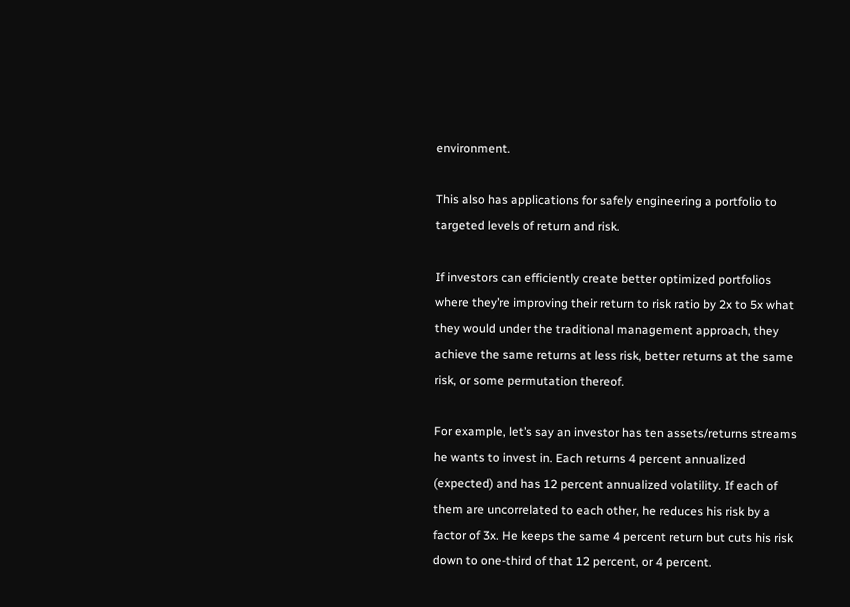environment.

This also has applications for safely engineering a portfolio to targeted levels of return and risk.

If investors can efficiently create better optimized portfolios where they’re improving their return to risk ratio by 2x to 5x what they would under the traditional management approach, they achieve the same returns at less risk, better returns at the same risk, or some permutation thereof.

For example, let’s say an investor has ten assets/returns streams he wants to invest in. Each returns 4 percent annualized (expected) and has 12 percent annualized volatility. If each of them are uncorrelated to each other, he reduces his risk by a factor of 3x. He keeps the same 4 percent return but cuts his risk down to one-third of that 12 percent, or 4 percent.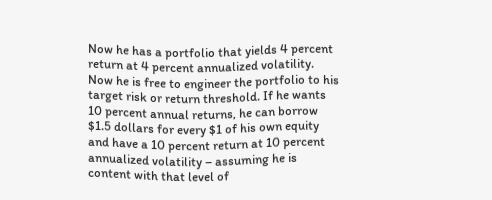Now he has a portfolio that yields 4 percent return at 4 percent annualized volatility. Now he is free to engineer the portfolio to his target risk or return threshold. If he wants 10 percent annual returns, he can borrow $1.5 dollars for every $1 of his own equity and have a 10 percent return at 10 percent annualized volatility – assuming he is content with that level of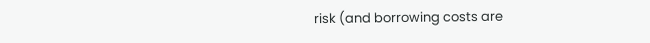risk (and borrowing costs are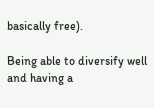basically free).

Being able to diversify well and having a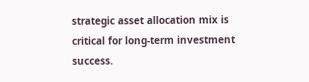strategic asset allocation mix is critical for long-term investment success.